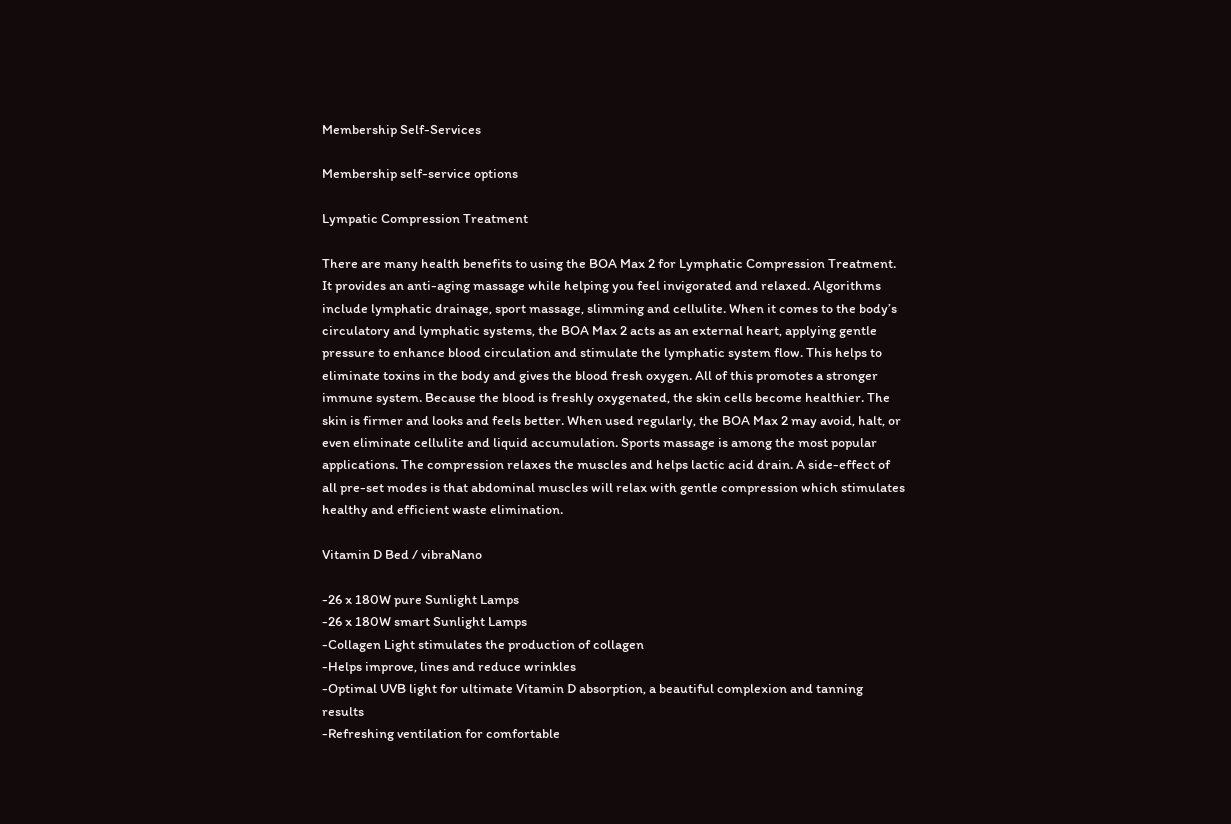Membership Self-Services

Membership self-service options

Lympatic Compression Treatment

There are many health benefits to using the BOA Max 2 for Lymphatic Compression Treatment. It provides an anti-aging massage while helping you feel invigorated and relaxed. Algorithms include lymphatic drainage, sport massage, slimming and cellulite. When it comes to the body’s circulatory and lymphatic systems, the BOA Max 2 acts as an external heart, applying gentle pressure to enhance blood circulation and stimulate the lymphatic system flow. This helps to eliminate toxins in the body and gives the blood fresh oxygen. All of this promotes a stronger immune system. Because the blood is freshly oxygenated, the skin cells become healthier. The skin is firmer and looks and feels better. When used regularly, the BOA Max 2 may avoid, halt, or even eliminate cellulite and liquid accumulation. Sports massage is among the most popular applications. The compression relaxes the muscles and helps lactic acid drain. A side-effect of all pre-set modes is that abdominal muscles will relax with gentle compression which stimulates healthy and efficient waste elimination.

Vitamin D Bed / vibraNano

-26 x 180W pure Sunlight Lamps
-26 x 180W smart Sunlight Lamps
-Collagen Light stimulates the production of collagen
-Helps improve, lines and reduce wrinkles
-Optimal UVB light for ultimate Vitamin D absorption, a beautiful complexion and tanning results
-Refreshing ventilation for comfortable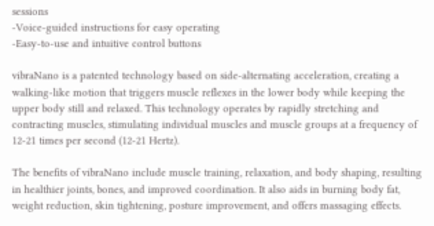sessions
-Voice-guided instructions for easy operating
-Easy-to-use and intuitive control buttons

vibraNano is a patented technology based on side-alternating acceleration, creating a walking-like motion that triggers muscle reflexes in the lower body while keeping the upper body still and relaxed. This technology operates by rapidly stretching and contracting muscles, stimulating individual muscles and muscle groups at a frequency of 12-21 times per second (12-21 Hertz).

The benefits of vibraNano include muscle training, relaxation, and body shaping, resulting in healthier joints, bones, and improved coordination. It also aids in burning body fat, weight reduction, skin tightening, posture improvement, and offers massaging effects.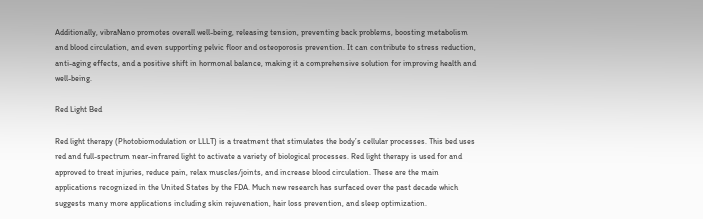Additionally, vibraNano promotes overall well-being, releasing tension, preventing back problems, boosting metabolism and blood circulation, and even supporting pelvic floor and osteoporosis prevention. It can contribute to stress reduction, anti-aging effects, and a positive shift in hormonal balance, making it a comprehensive solution for improving health and well-being.

Red Light Bed

Red light therapy (Photobiomodulation or LLLT) is a treatment that stimulates the body’s cellular processes. This bed uses red and full-spectrum near-infrared light to activate a variety of biological processes. Red light therapy is used for and approved to treat injuries, reduce pain, relax muscles/joints, and increase blood circulation. These are the main applications recognized in the United States by the FDA. Much new research has surfaced over the past decade which suggests many more applications including skin rejuvenation, hair loss prevention, and sleep optimization.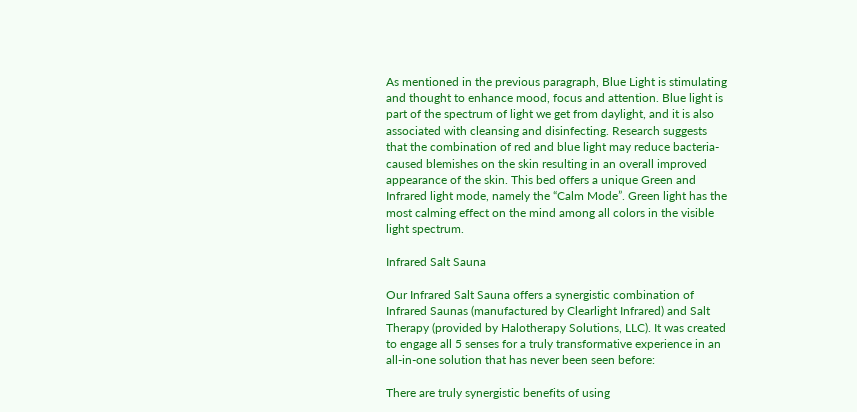As mentioned in the previous paragraph, Blue Light is stimulating and thought to enhance mood, focus and attention. Blue light is part of the spectrum of light we get from daylight, and it is also associated with cleansing and disinfecting. Research suggests that the combination of red and blue light may reduce bacteria-caused blemishes on the skin resulting in an overall improved appearance of the skin. This bed offers a unique Green and Infrared light mode, namely the “Calm Mode”. Green light has the most calming effect on the mind among all colors in the visible light spectrum.

Infrared Salt Sauna

Our Infrared Salt Sauna offers a synergistic combination of Infrared Saunas (manufactured by Clearlight Infrared) and Salt Therapy (provided by Halotherapy Solutions, LLC). It was created to engage all 5 senses for a truly transformative experience in an all-in-one solution that has never been seen before:

There are truly synergistic benefits of using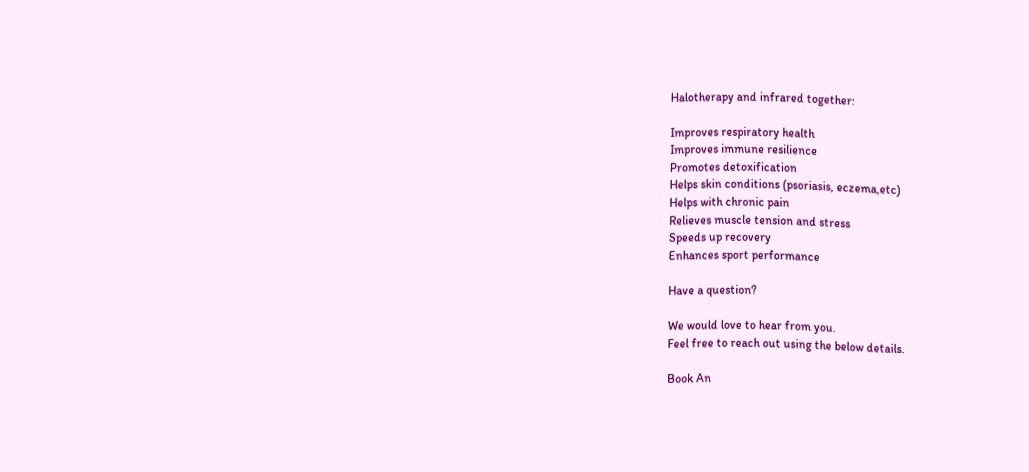Halotherapy and infrared together:

Improves respiratory health
Improves immune resilience
Promotes detoxification
Helps skin conditions (psoriasis, eczema,etc)
Helps with chronic pain
Relieves muscle tension and stress
Speeds up recovery
Enhances sport performance

Have a question?

We would love to hear from you.
Feel free to reach out using the below details.

Book An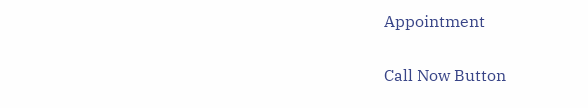Appointment

Call Now Button